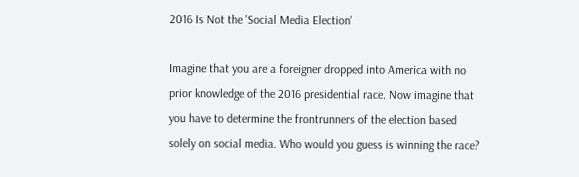2016 Is Not the 'Social Media Election'

Imagine that you are a foreigner dropped into America with no prior knowledge of the 2016 presidential race. Now imagine that you have to determine the frontrunners of the election based solely on social media. Who would you guess is winning the race?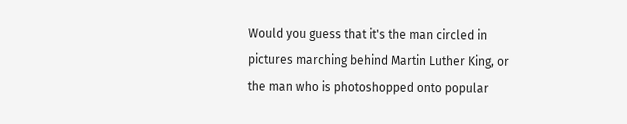Would you guess that it's the man circled in pictures marching behind Martin Luther King, or the man who is photoshopped onto popular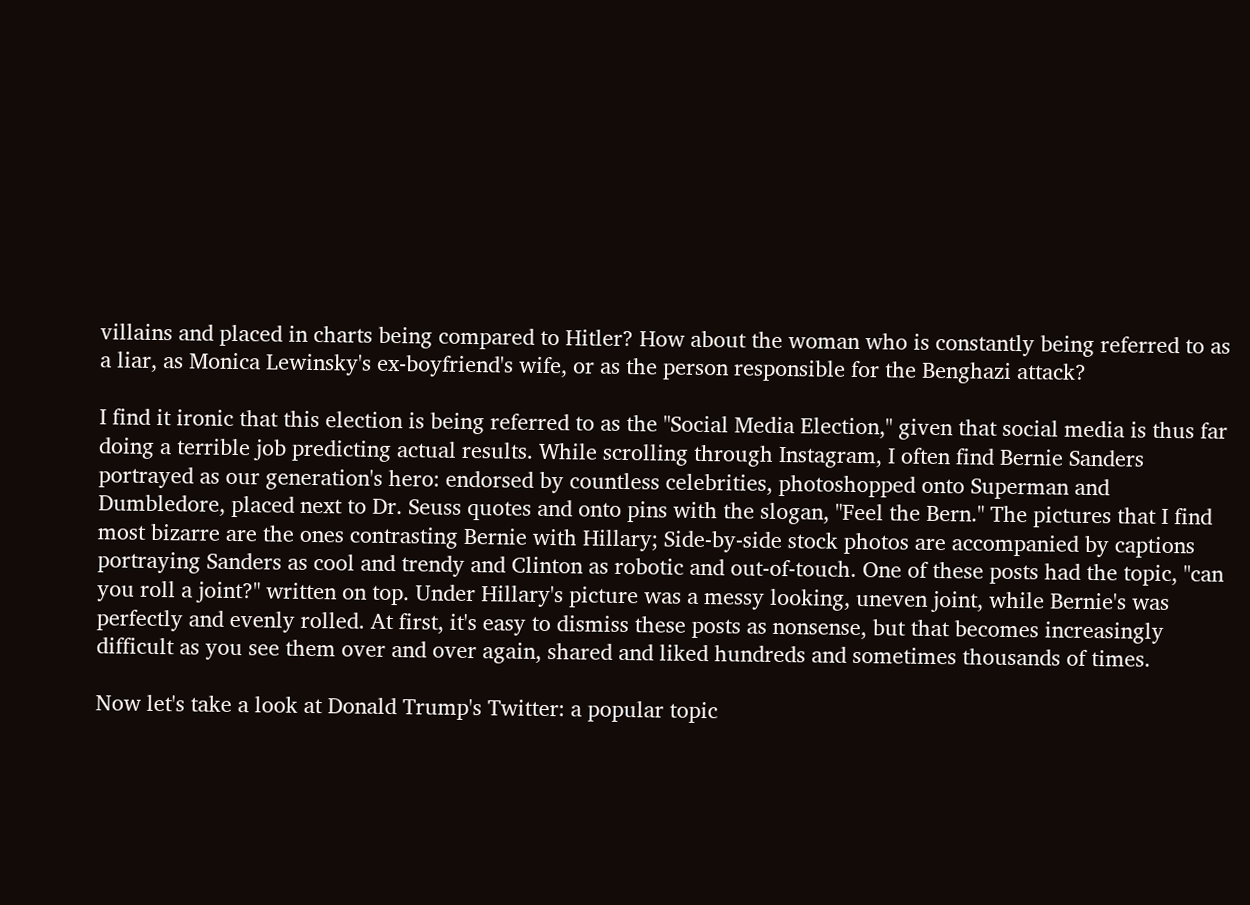villains and placed in charts being compared to Hitler? How about the woman who is constantly being referred to as a liar, as Monica Lewinsky's ex-boyfriend's wife, or as the person responsible for the Benghazi attack?

I find it ironic that this election is being referred to as the "Social Media Election," given that social media is thus far doing a terrible job predicting actual results. While scrolling through Instagram, I often find Bernie Sanders portrayed as our generation's hero: endorsed by countless celebrities, photoshopped onto Superman and Dumbledore, placed next to Dr. Seuss quotes and onto pins with the slogan, "Feel the Bern." The pictures that I find most bizarre are the ones contrasting Bernie with Hillary; Side-by-side stock photos are accompanied by captions portraying Sanders as cool and trendy and Clinton as robotic and out-of-touch. One of these posts had the topic, "can you roll a joint?" written on top. Under Hillary's picture was a messy looking, uneven joint, while Bernie's was perfectly and evenly rolled. At first, it's easy to dismiss these posts as nonsense, but that becomes increasingly difficult as you see them over and over again, shared and liked hundreds and sometimes thousands of times.

Now let's take a look at Donald Trump's Twitter: a popular topic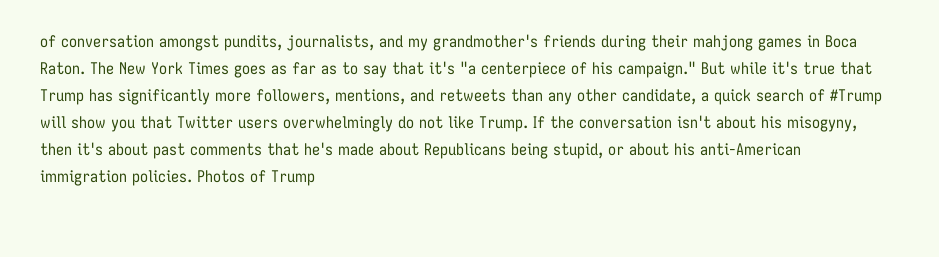of conversation amongst pundits, journalists, and my grandmother's friends during their mahjong games in Boca Raton. The New York Times goes as far as to say that it's "a centerpiece of his campaign." But while it's true that Trump has significantly more followers, mentions, and retweets than any other candidate, a quick search of #Trump will show you that Twitter users overwhelmingly do not like Trump. If the conversation isn't about his misogyny, then it's about past comments that he's made about Republicans being stupid, or about his anti-American immigration policies. Photos of Trump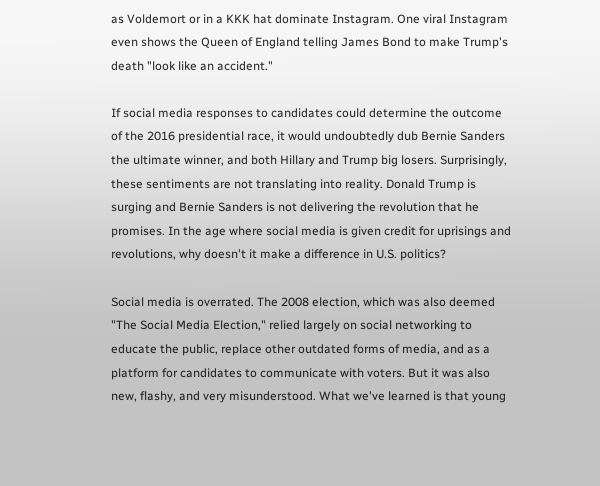as Voldemort or in a KKK hat dominate Instagram. One viral Instagram even shows the Queen of England telling James Bond to make Trump's death "look like an accident."

If social media responses to candidates could determine the outcome of the 2016 presidential race, it would undoubtedly dub Bernie Sanders the ultimate winner, and both Hillary and Trump big losers. Surprisingly, these sentiments are not translating into reality. Donald Trump is surging and Bernie Sanders is not delivering the revolution that he promises. In the age where social media is given credit for uprisings and revolutions, why doesn't it make a difference in U.S. politics?

Social media is overrated. The 2008 election, which was also deemed "The Social Media Election," relied largely on social networking to educate the public, replace other outdated forms of media, and as a platform for candidates to communicate with voters. But it was also new, flashy, and very misunderstood. What we've learned is that young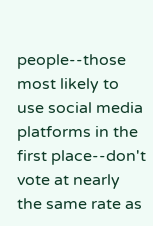people--those most likely to use social media platforms in the first place--don't vote at nearly the same rate as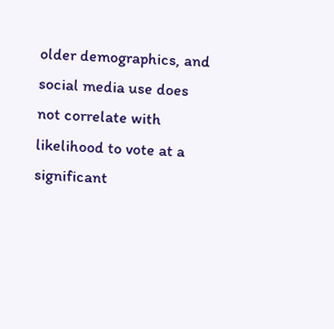older demographics, and social media use does not correlate with likelihood to vote at a significant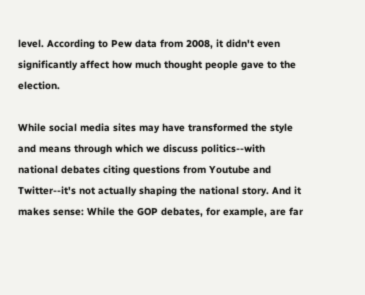level. According to Pew data from 2008, it didn't even significantly affect how much thought people gave to the election.

While social media sites may have transformed the style and means through which we discuss politics--with national debates citing questions from Youtube and Twitter--it's not actually shaping the national story. And it makes sense: While the GOP debates, for example, are far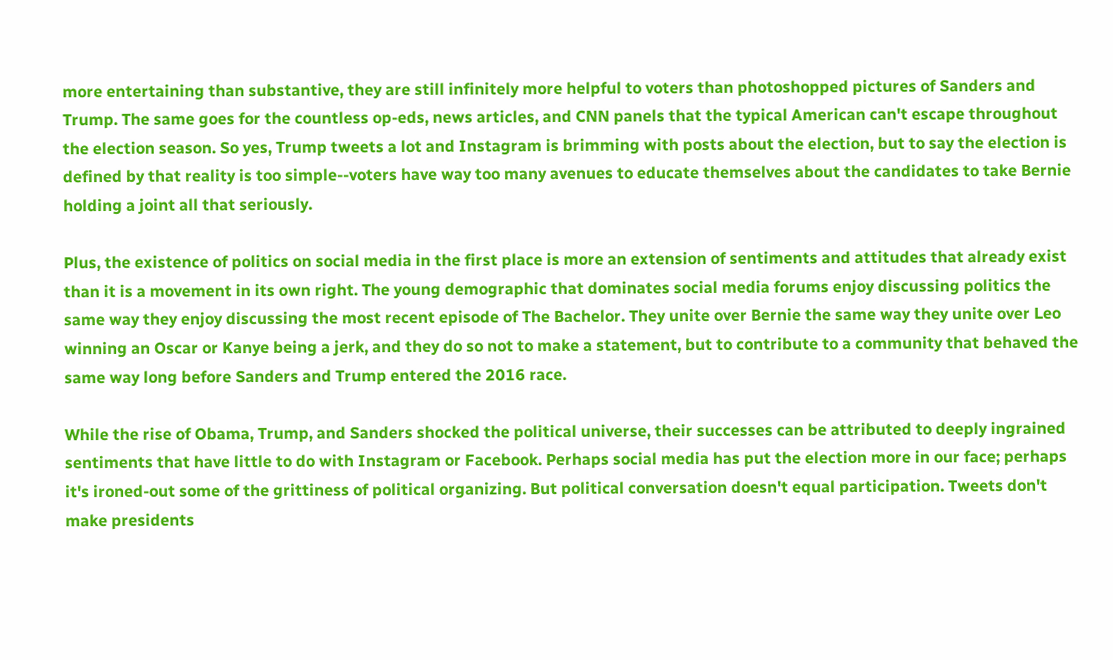more entertaining than substantive, they are still infinitely more helpful to voters than photoshopped pictures of Sanders and Trump. The same goes for the countless op-eds, news articles, and CNN panels that the typical American can't escape throughout the election season. So yes, Trump tweets a lot and Instagram is brimming with posts about the election, but to say the election is defined by that reality is too simple--voters have way too many avenues to educate themselves about the candidates to take Bernie holding a joint all that seriously.

Plus, the existence of politics on social media in the first place is more an extension of sentiments and attitudes that already exist than it is a movement in its own right. The young demographic that dominates social media forums enjoy discussing politics the same way they enjoy discussing the most recent episode of The Bachelor. They unite over Bernie the same way they unite over Leo winning an Oscar or Kanye being a jerk, and they do so not to make a statement, but to contribute to a community that behaved the same way long before Sanders and Trump entered the 2016 race.

While the rise of Obama, Trump, and Sanders shocked the political universe, their successes can be attributed to deeply ingrained sentiments that have little to do with Instagram or Facebook. Perhaps social media has put the election more in our face; perhaps it's ironed-out some of the grittiness of political organizing. But political conversation doesn't equal participation. Tweets don't make presidents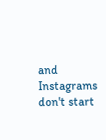and Instagrams don't start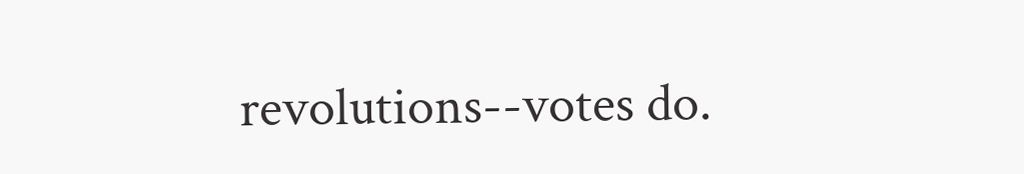revolutions--votes do.